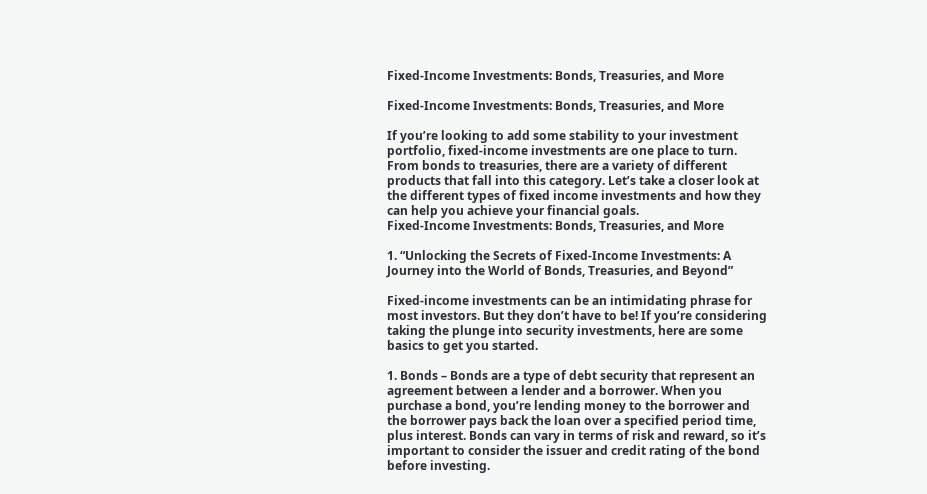Fixed-Income Investments: Bonds, Treasuries, and More

Fixed-Income Investments: Bonds, Treasuries, and More

If you’re looking to add some stability to your investment portfolio, fixed-income investments are one place to turn. From bonds to treasuries, there are a variety of different products that fall into this category. Let’s take a closer look at the different types of fixed income investments and how they can help you achieve your financial goals.
Fixed-Income Investments: Bonds, Treasuries, and More

1. “Unlocking the Secrets of Fixed-Income Investments: A Journey into the World of Bonds, Treasuries, and Beyond”

Fixed-income investments can be an intimidating phrase for most investors. But they don’t have to be! If you’re considering taking the plunge into security investments, here are some basics to get you started.

1. Bonds – Bonds are a type of debt security that represent an agreement between a lender and a borrower. When you purchase a bond, you’re lending money to the borrower and the borrower pays back the loan over a specified period time, plus interest. Bonds can vary in terms of risk and reward, so it’s important to consider the issuer and credit rating of the bond before investing.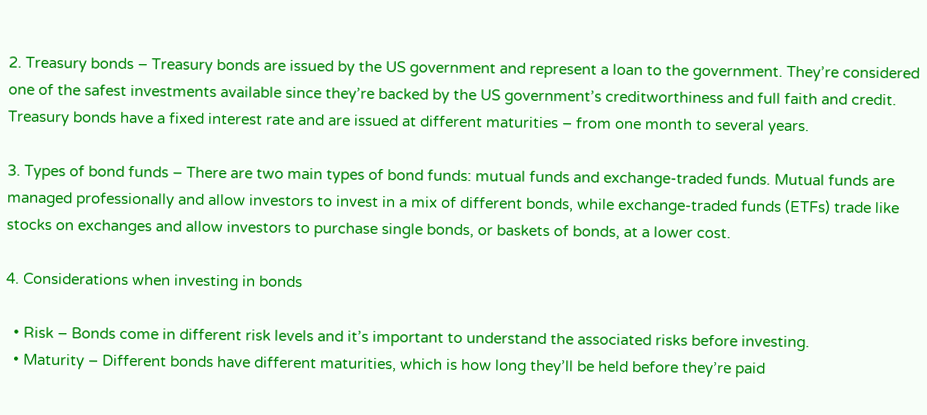2. Treasury bonds – Treasury bonds are issued by the US government and represent a loan to the government. They’re considered one of the safest investments available since they’re backed by the US government’s creditworthiness and full faith and credit. Treasury bonds have a fixed interest rate and are issued at different maturities – from one month to several years.

3. Types of bond funds – There are two main types of bond funds: mutual funds and exchange-traded funds. Mutual funds are managed professionally and allow investors to invest in a mix of different bonds, while exchange-traded funds (ETFs) trade like stocks on exchanges and allow investors to purchase single bonds, or baskets of bonds, at a lower cost.

4. Considerations when investing in bonds

  • Risk – Bonds come in different risk levels and it’s important to understand the associated risks before investing.
  • Maturity – Different bonds have different maturities, which is how long they’ll be held before they’re paid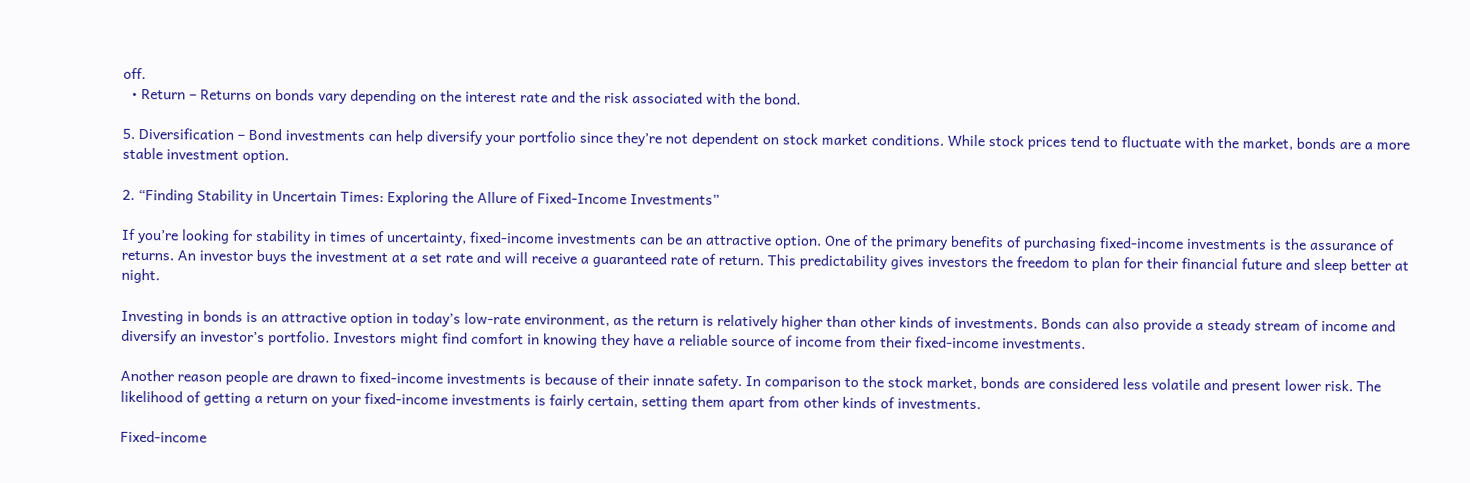off.
  • Return – Returns on bonds vary depending on the interest rate and the risk associated with the bond.

5. Diversification – Bond investments can help diversify your portfolio since they’re not dependent on stock market conditions. While stock prices tend to fluctuate with the market, bonds are a more stable investment option.

2. “Finding Stability in Uncertain Times: Exploring the Allure of Fixed-Income Investments”

If you’re looking for stability in times of uncertainty, fixed-income investments can be an attractive option. One of the primary benefits of purchasing fixed-income investments is the assurance of returns. An investor buys the investment at a set rate and will receive a guaranteed rate of return. This predictability gives investors the freedom to plan for their financial future and sleep better at night.

Investing in bonds is an attractive option in today’s low-rate environment, as the return is relatively higher than other kinds of investments. Bonds can also provide a steady stream of income and diversify an investor’s portfolio. Investors might find comfort in knowing they have a reliable source of income from their fixed-income investments.

Another reason people are drawn to fixed-income investments is because of their innate safety. In comparison to the stock market, bonds are considered less volatile and present lower risk. The likelihood of getting a return on your fixed-income investments is fairly certain, setting them apart from other kinds of investments.

Fixed-income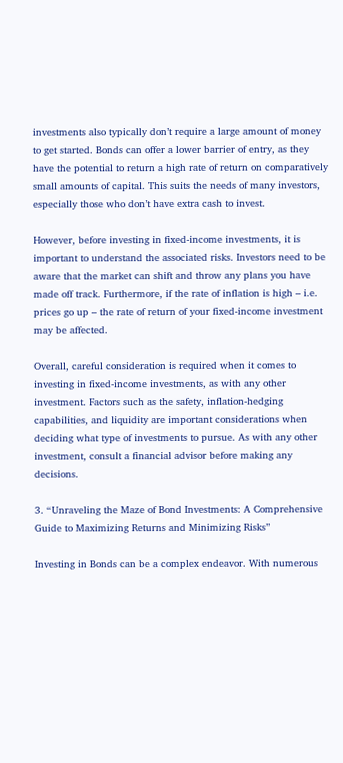investments also typically don’t require a large amount of money to get started. Bonds can offer a lower barrier of entry, as they have the potential to return a high rate of return on comparatively small amounts of capital. This suits the needs of many investors, especially those who don’t have extra cash to invest.

However, before investing in fixed-income investments, it is important to understand the associated risks. Investors need to be aware that the market can shift and throw any plans you have made off track. Furthermore, if the rate of inflation is high – i.e. prices go up – the rate of return of your fixed-income investment may be affected.

Overall, careful consideration is required when it comes to investing in fixed-income investments, as with any other investment. Factors such as the safety, inflation-hedging capabilities, and liquidity are important considerations when deciding what type of investments to pursue. As with any other investment, consult a financial advisor before making any decisions.

3. “Unraveling the Maze of Bond Investments: A Comprehensive Guide to Maximizing Returns and Minimizing Risks”

Investing in Bonds can be a complex endeavor. With numerous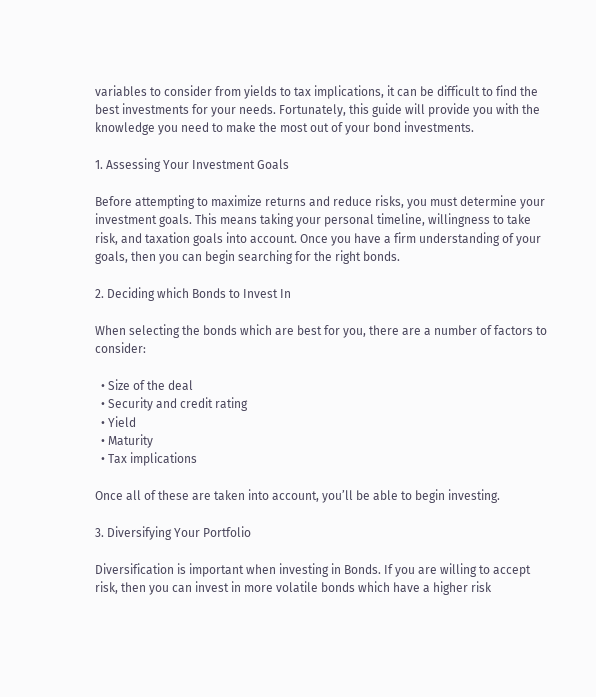variables to consider from yields to tax implications, it can be difficult to find the best investments for your needs. Fortunately, this guide will provide you with the knowledge you need to make the most out of your bond investments.

1. Assessing Your Investment Goals

Before attempting to maximize returns and reduce risks, you must determine your investment goals. This means taking your personal timeline, willingness to take risk, and taxation goals into account. Once you have a firm understanding of your goals, then you can begin searching for the right bonds.

2. Deciding which Bonds to Invest In

When selecting the bonds which are best for you, there are a number of factors to consider:

  • Size of the deal
  • Security and credit rating
  • Yield
  • Maturity
  • Tax implications

Once all of these are taken into account, you’ll be able to begin investing.

3. Diversifying Your Portfolio

Diversification is important when investing in Bonds. If you are willing to accept risk, then you can invest in more volatile bonds which have a higher risk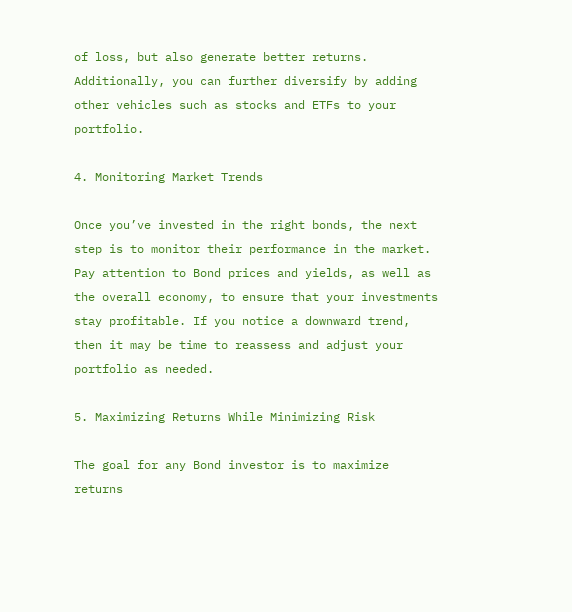of loss, but also generate better returns. Additionally, you can further diversify by adding other vehicles such as stocks and ETFs to your portfolio.

4. Monitoring Market Trends

Once you’ve invested in the right bonds, the next step is to monitor their performance in the market. Pay attention to Bond prices and yields, as well as the overall economy, to ensure that your investments stay profitable. If you notice a downward trend, then it may be time to reassess and adjust your portfolio as needed.

5. Maximizing Returns While Minimizing Risk

The goal for any Bond investor is to maximize returns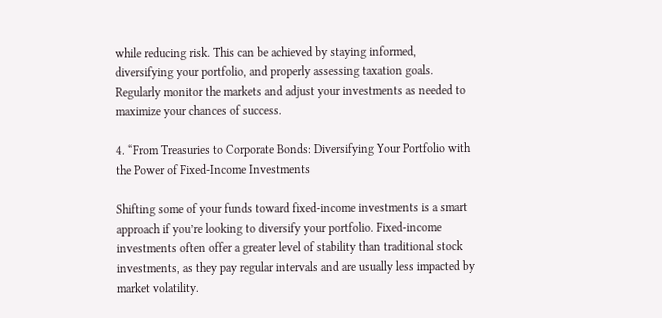while reducing risk. This can be achieved by staying informed, diversifying your portfolio, and properly assessing taxation goals. Regularly monitor the markets and adjust your investments as needed to maximize your chances of success.

4. “From Treasuries to Corporate Bonds: Diversifying Your Portfolio with the Power of Fixed-Income Investments

Shifting some of your funds toward fixed-income investments is a smart approach if you’re looking to diversify your portfolio. Fixed-income investments often offer a greater level of stability than traditional stock investments, as they pay regular intervals and are usually less impacted by market volatility.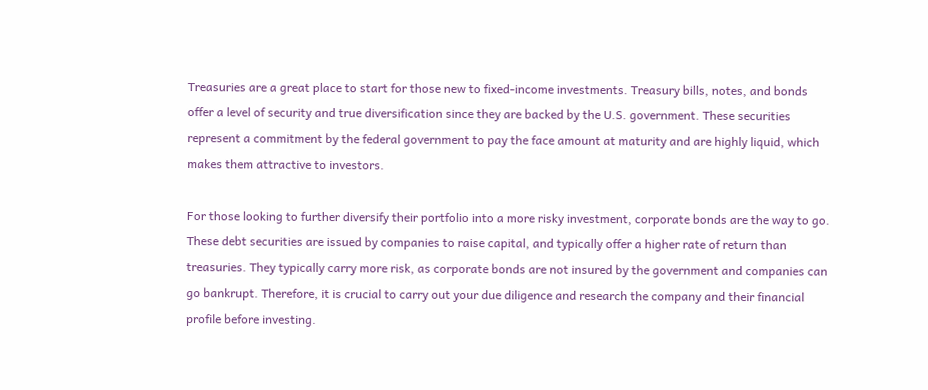Treasuries are a great place to start for those new to fixed-income investments. Treasury bills, notes, and bonds offer a level of security and true diversification since they are backed by the U.S. government. These securities represent a commitment by the federal government to pay the face amount at maturity and are highly liquid, which makes them attractive to investors.

For those looking to further diversify their portfolio into a more risky investment, corporate bonds are the way to go. These debt securities are issued by companies to raise capital, and typically offer a higher rate of return than treasuries. They typically carry more risk, as corporate bonds are not insured by the government and companies can go bankrupt. Therefore, it is crucial to carry out your due diligence and research the company and their financial profile before investing.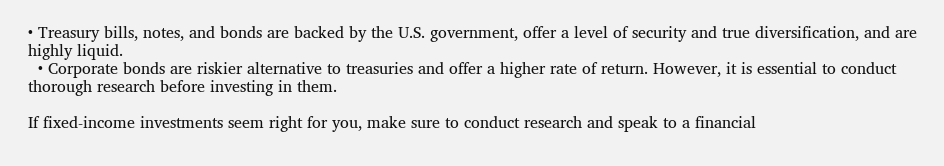• Treasury bills, notes, and bonds are backed by the U.S. government, offer a level of security and true diversification, and are highly liquid.
  • Corporate bonds are riskier alternative to treasuries and offer a higher rate of return. However, it is essential to conduct thorough research before investing in them.

If fixed-income investments seem right for you, make sure to conduct research and speak to a financial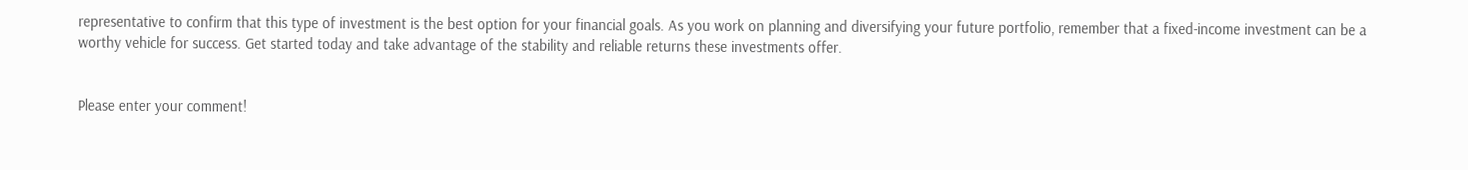representative to confirm that this type of investment is the best option for your financial goals. As you work on planning and diversifying your future portfolio, remember that a fixed-income investment can be a worthy vehicle for success. Get started today and take advantage of the stability and reliable returns these investments offer.


Please enter your comment!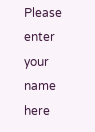Please enter your name here